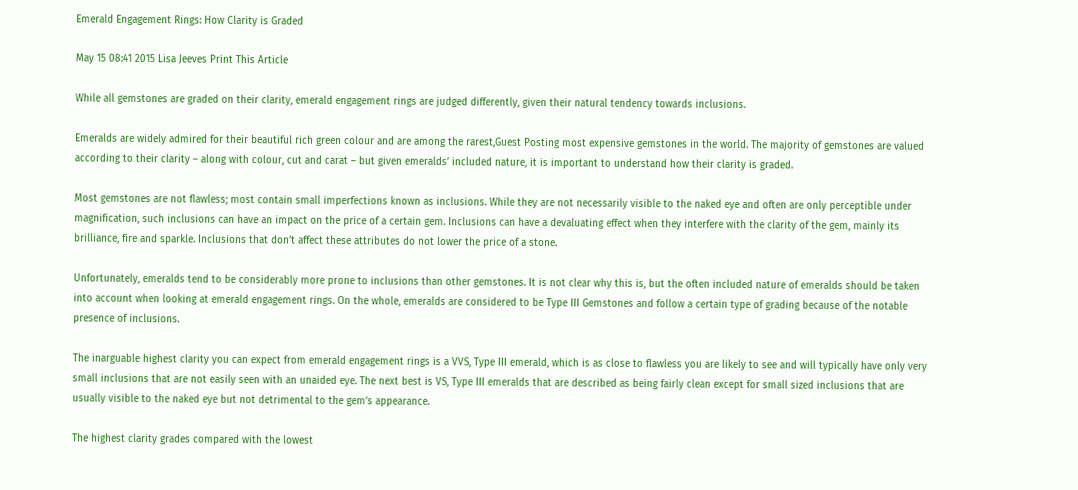Emerald Engagement Rings: How Clarity is Graded

May 15 08:41 2015 Lisa Jeeves Print This Article

While all gemstones are graded on their clarity, emerald engagement rings are judged differently, given their natural tendency towards inclusions.

Emeralds are widely admired for their beautiful rich green colour and are among the rarest,Guest Posting most expensive gemstones in the world. The majority of gemstones are valued according to their clarity – along with colour, cut and carat – but given emeralds’ included nature, it is important to understand how their clarity is graded.

Most gemstones are not flawless; most contain small imperfections known as inclusions. While they are not necessarily visible to the naked eye and often are only perceptible under magnification, such inclusions can have an impact on the price of a certain gem. Inclusions can have a devaluating effect when they interfere with the clarity of the gem, mainly its brilliance, fire and sparkle. Inclusions that don’t affect these attributes do not lower the price of a stone.

Unfortunately, emeralds tend to be considerably more prone to inclusions than other gemstones. It is not clear why this is, but the often included nature of emeralds should be taken into account when looking at emerald engagement rings. On the whole, emeralds are considered to be Type III Gemstones and follow a certain type of grading because of the notable presence of inclusions.

The inarguable highest clarity you can expect from emerald engagement rings is a VVS, Type III emerald, which is as close to flawless you are likely to see and will typically have only very small inclusions that are not easily seen with an unaided eye. The next best is VS, Type III emeralds that are described as being fairly clean except for small sized inclusions that are usually visible to the naked eye but not detrimental to the gem’s appearance.

The highest clarity grades compared with the lowest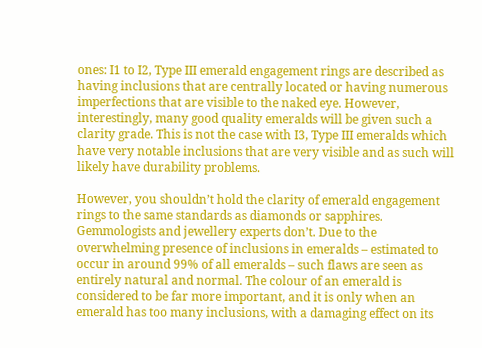ones: I1 to I2, Type III emerald engagement rings are described as having inclusions that are centrally located or having numerous imperfections that are visible to the naked eye. However, interestingly, many good quality emeralds will be given such a clarity grade. This is not the case with I3, Type III emeralds which have very notable inclusions that are very visible and as such will likely have durability problems.

However, you shouldn’t hold the clarity of emerald engagement rings to the same standards as diamonds or sapphires. Gemmologists and jewellery experts don’t. Due to the overwhelming presence of inclusions in emeralds – estimated to occur in around 99% of all emeralds – such flaws are seen as entirely natural and normal. The colour of an emerald is considered to be far more important, and it is only when an emerald has too many inclusions, with a damaging effect on its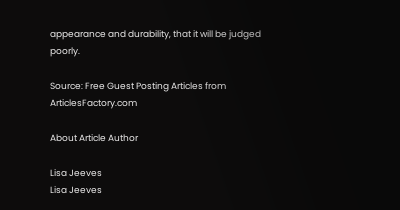appearance and durability, that it will be judged poorly.

Source: Free Guest Posting Articles from ArticlesFactory.com

About Article Author

Lisa Jeeves
Lisa Jeeves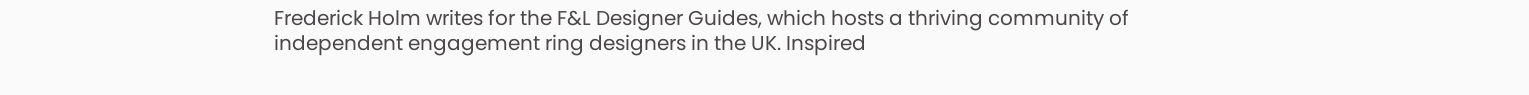Frederick Holm writes for the F&L Designer Guides, which hosts a thriving community of independent engagement ring designers in the UK. Inspired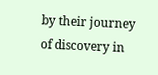by their journey of discovery in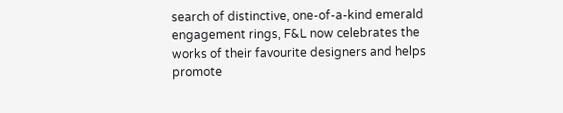search of distinctive, one-of-a-kind emerald engagement rings, F&L now celebrates the works of their favourite designers and helps promote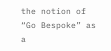the notion of “Go Bespoke” as a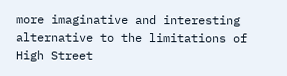more imaginative and interesting alternative to the limitations of High Street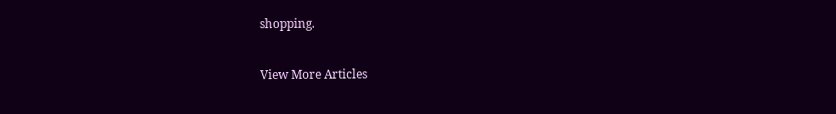shopping.

View More Articles